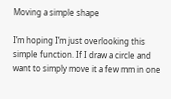Moving a simple shape

I’m hoping I’m just overlooking this simple function. If I draw a circle and want to simply move it a few mm in one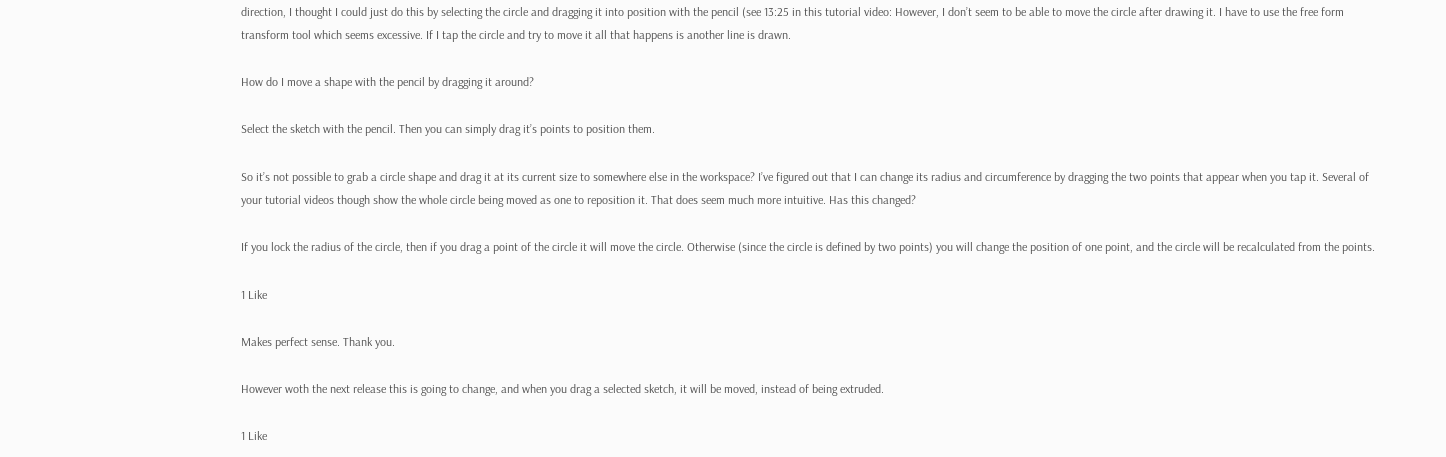direction, I thought I could just do this by selecting the circle and dragging it into position with the pencil (see 13:25 in this tutorial video: However, I don’t seem to be able to move the circle after drawing it. I have to use the free form transform tool which seems excessive. If I tap the circle and try to move it all that happens is another line is drawn.

How do I move a shape with the pencil by dragging it around?

Select the sketch with the pencil. Then you can simply drag it’s points to position them.

So it’s not possible to grab a circle shape and drag it at its current size to somewhere else in the workspace? I’ve figured out that I can change its radius and circumference by dragging the two points that appear when you tap it. Several of your tutorial videos though show the whole circle being moved as one to reposition it. That does seem much more intuitive. Has this changed?

If you lock the radius of the circle, then if you drag a point of the circle it will move the circle. Otherwise (since the circle is defined by two points) you will change the position of one point, and the circle will be recalculated from the points.

1 Like

Makes perfect sense. Thank you.

However woth the next release this is going to change, and when you drag a selected sketch, it will be moved, instead of being extruded.

1 Like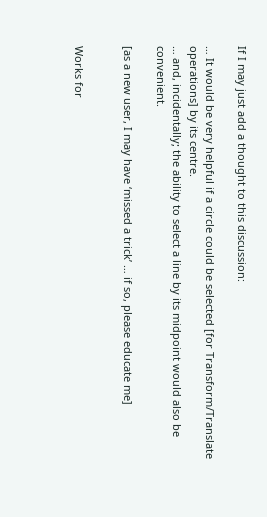If I may just add a thought to this discussion:

… It would be very helpful if a circle could be selected [for Transform/Translate operations] by its centre.
… and, incidentally; the ability to select a line by its midpoint would also be convenient.

[as a new user, I may have ‘missed a trick’ … if so, please educate me]


Works for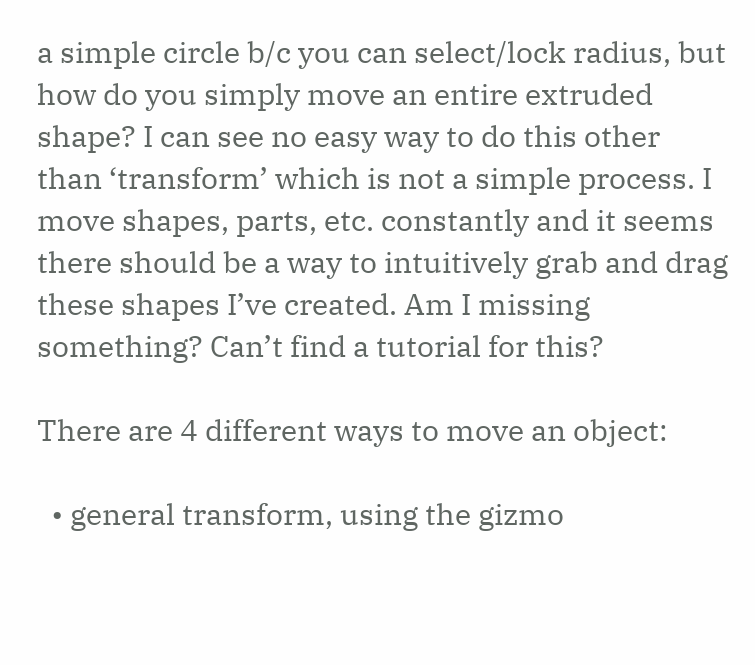a simple circle b/c you can select/lock radius, but how do you simply move an entire extruded shape? I can see no easy way to do this other than ‘transform’ which is not a simple process. I move shapes, parts, etc. constantly and it seems there should be a way to intuitively grab and drag these shapes I’ve created. Am I missing something? Can’t find a tutorial for this?

There are 4 different ways to move an object:

  • general transform, using the gizmo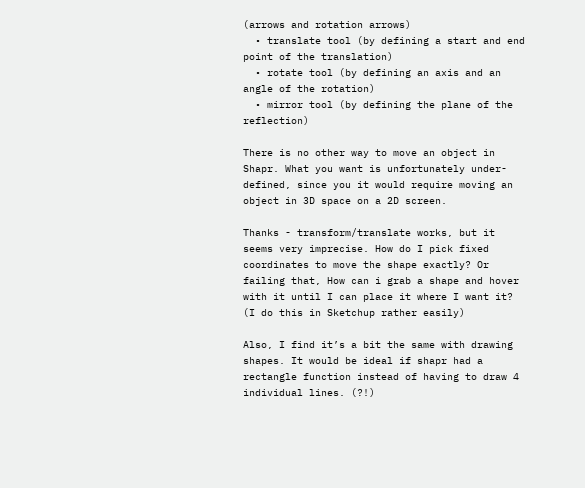(arrows and rotation arrows)
  • translate tool (by defining a start and end point of the translation)
  • rotate tool (by defining an axis and an angle of the rotation)
  • mirror tool (by defining the plane of the reflection)

There is no other way to move an object in Shapr. What you want is unfortunately under-defined, since you it would require moving an object in 3D space on a 2D screen.

Thanks - transform/translate works, but it seems very imprecise. How do I pick fixed coordinates to move the shape exactly? Or failing that, How can i grab a shape and hover with it until I can place it where I want it? (I do this in Sketchup rather easily)

Also, I find it’s a bit the same with drawing shapes. It would be ideal if shapr had a rectangle function instead of having to draw 4 individual lines. (?!)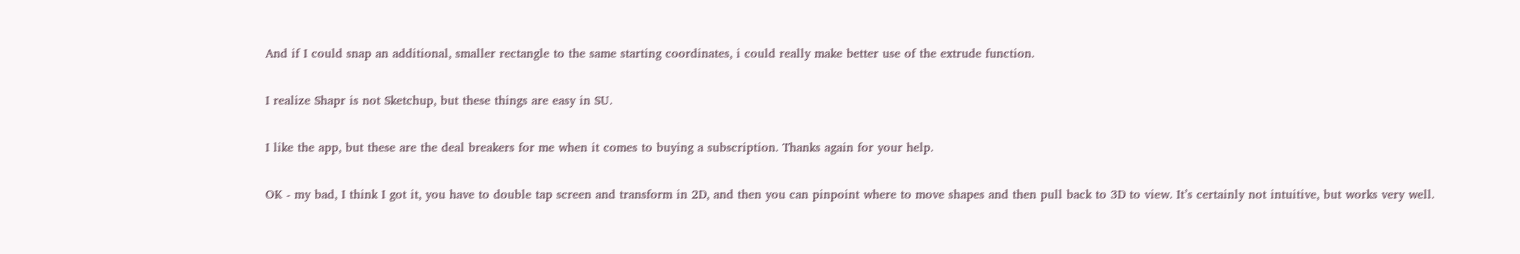And if I could snap an additional, smaller rectangle to the same starting coordinates, i could really make better use of the extrude function.

I realize Shapr is not Sketchup, but these things are easy in SU.

I like the app, but these are the deal breakers for me when it comes to buying a subscription. Thanks again for your help.

OK - my bad, I think I got it, you have to double tap screen and transform in 2D, and then you can pinpoint where to move shapes and then pull back to 3D to view. It’s certainly not intuitive, but works very well.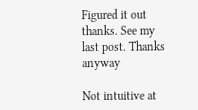Figured it out thanks. See my last post. Thanks anyway

Not intuitive at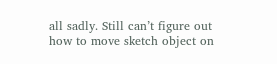all sadly. Still can’t figure out how to move sketch object on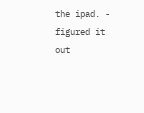the ipad. - figured it out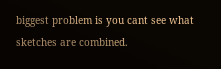biggest problem is you cant see what sketches are combined.